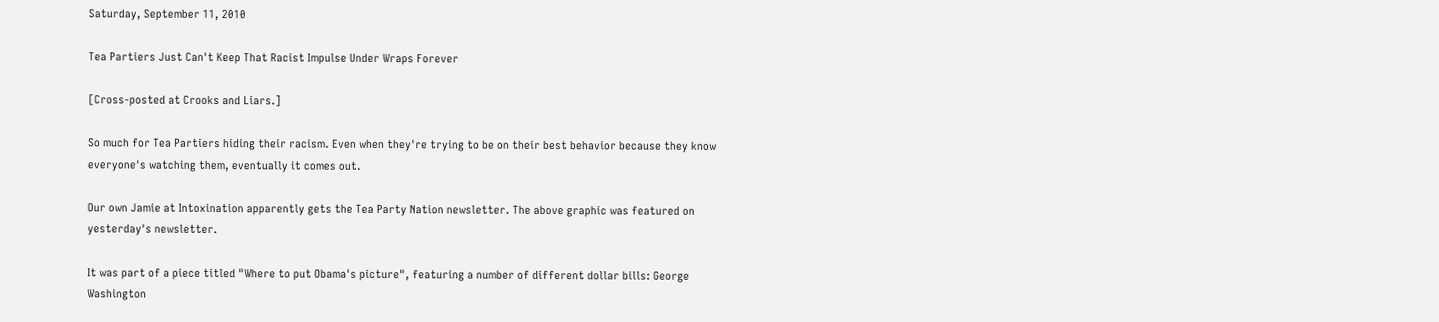Saturday, September 11, 2010

Tea Partiers Just Can't Keep That Racist Impulse Under Wraps Forever

[Cross-posted at Crooks and Liars.]

So much for Tea Partiers hiding their racism. Even when they're trying to be on their best behavior because they know everyone's watching them, eventually it comes out.

Our own Jamie at Intoxination apparently gets the Tea Party Nation newsletter. The above graphic was featured on yesterday's newsletter.

It was part of a piece titled "Where to put Obama's picture", featuring a number of different dollar bills: George Washington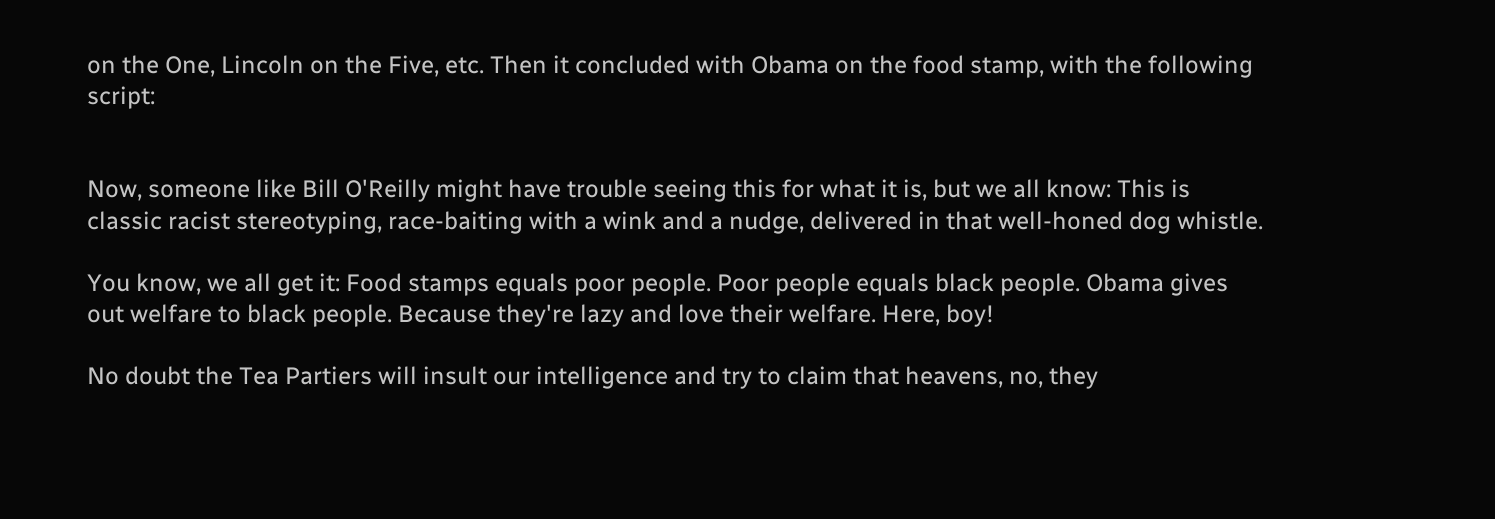on the One, Lincoln on the Five, etc. Then it concluded with Obama on the food stamp, with the following script:


Now, someone like Bill O'Reilly might have trouble seeing this for what it is, but we all know: This is classic racist stereotyping, race-baiting with a wink and a nudge, delivered in that well-honed dog whistle.

You know, we all get it: Food stamps equals poor people. Poor people equals black people. Obama gives out welfare to black people. Because they're lazy and love their welfare. Here, boy!

No doubt the Tea Partiers will insult our intelligence and try to claim that heavens, no, they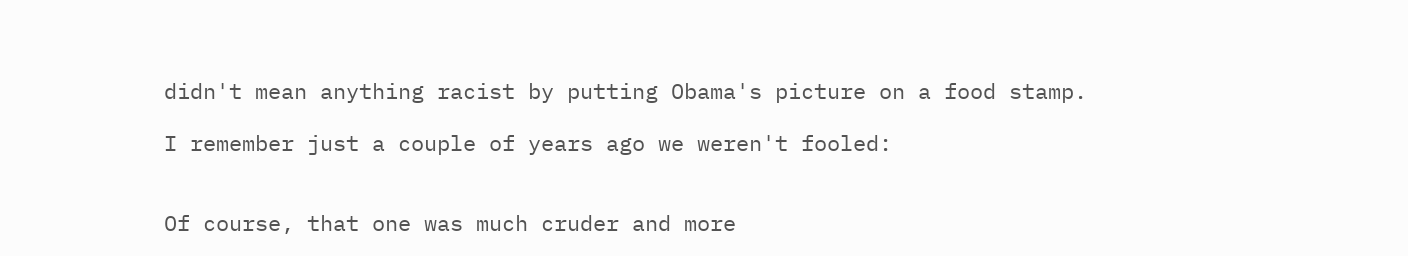didn't mean anything racist by putting Obama's picture on a food stamp.

I remember just a couple of years ago we weren't fooled:


Of course, that one was much cruder and more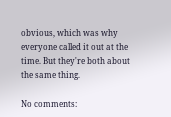obvious, which was why everyone called it out at the time. But they're both about the same thing.

No comments: